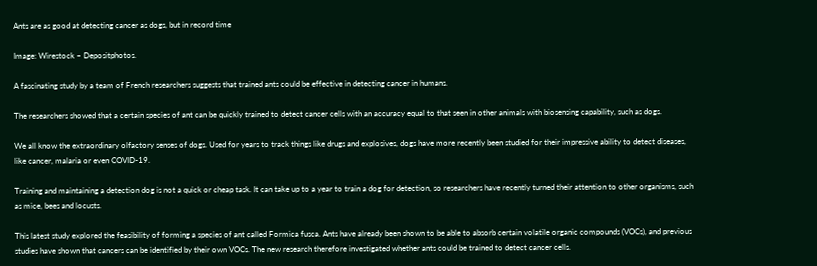Ants are as good at detecting cancer as dogs, but in record time

Image: Wirestock – Depositphotos.

A fascinating study by a team of French researchers suggests that trained ants could be effective in detecting cancer in humans.

The researchers showed that a certain species of ant can be quickly trained to detect cancer cells with an accuracy equal to that seen in other animals with biosensing capability, such as dogs.

We all know the extraordinary olfactory senses of dogs. Used for years to track things like drugs and explosives, dogs have more recently been studied for their impressive ability to detect diseases, like cancer, malaria or even COVID-19.

Training and maintaining a detection dog is not a quick or cheap task. It can take up to a year to train a dog for detection, so researchers have recently turned their attention to other organisms, such as mice, bees and locusts.

This latest study explored the feasibility of forming a species of ant called Formica fusca. Ants have already been shown to be able to absorb certain volatile organic compounds (VOCs), and previous studies have shown that cancers can be identified by their own VOCs. The new research therefore investigated whether ants could be trained to detect cancer cells.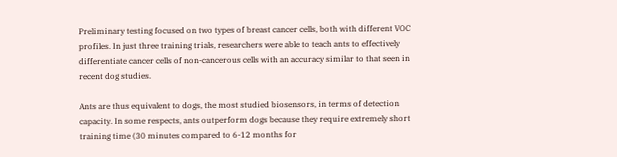Preliminary testing focused on two types of breast cancer cells, both with different VOC profiles. In just three training trials, researchers were able to teach ants to effectively differentiate cancer cells of non-cancerous cells with an accuracy similar to that seen in recent dog studies.

Ants are thus equivalent to dogs, the most studied biosensors, in terms of detection capacity. In some respects, ants outperform dogs because they require extremely short training time (30 minutes compared to 6-12 months for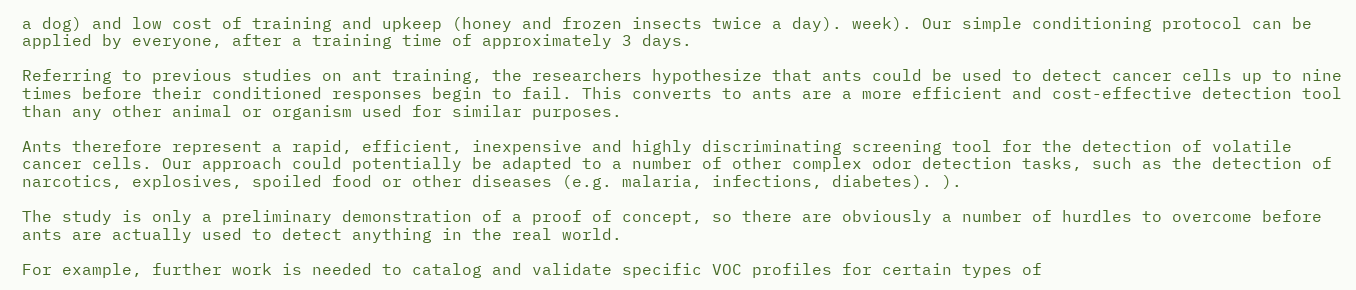a dog) and low cost of training and upkeep (honey and frozen insects twice a day). week). Our simple conditioning protocol can be applied by everyone, after a training time of approximately 3 days.

Referring to previous studies on ant training, the researchers hypothesize that ants could be used to detect cancer cells up to nine times before their conditioned responses begin to fail. This converts to ants are a more efficient and cost-effective detection tool than any other animal or organism used for similar purposes.

Ants therefore represent a rapid, efficient, inexpensive and highly discriminating screening tool for the detection of volatile cancer cells. Our approach could potentially be adapted to a number of other complex odor detection tasks, such as the detection of narcotics, explosives, spoiled food or other diseases (e.g. malaria, infections, diabetes). ).

The study is only a preliminary demonstration of a proof of concept, so there are obviously a number of hurdles to overcome before ants are actually used to detect anything in the real world.

For example, further work is needed to catalog and validate specific VOC profiles for certain types of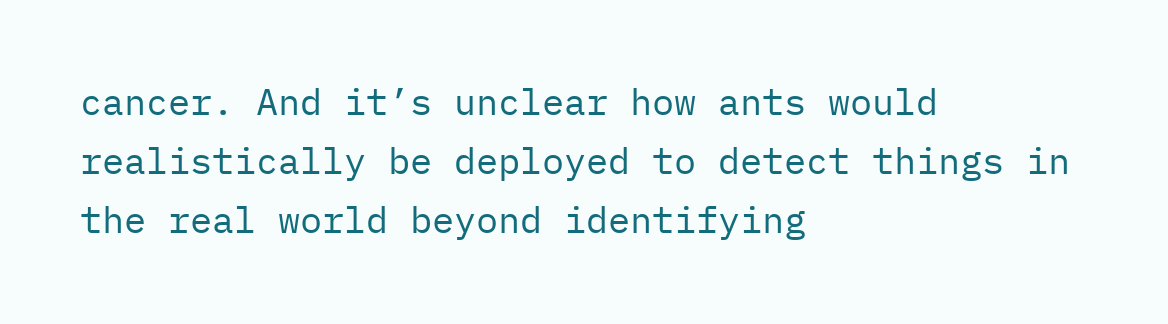cancer. And it’s unclear how ants would realistically be deployed to detect things in the real world beyond identifying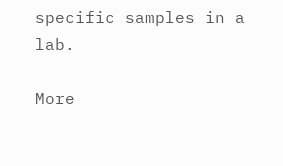specific samples in a lab.

More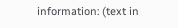information: (text in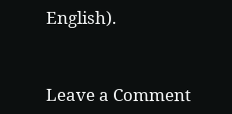English).


Leave a Comment